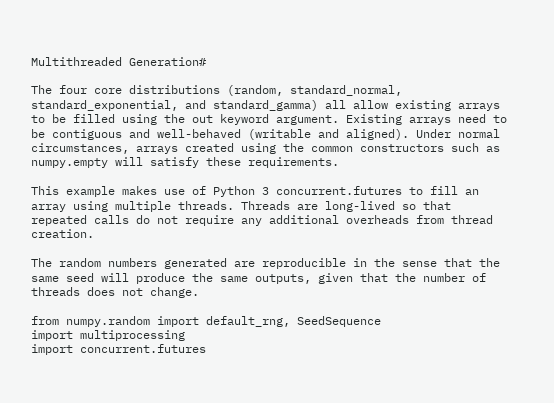Multithreaded Generation#

The four core distributions (random, standard_normal, standard_exponential, and standard_gamma) all allow existing arrays to be filled using the out keyword argument. Existing arrays need to be contiguous and well-behaved (writable and aligned). Under normal circumstances, arrays created using the common constructors such as numpy.empty will satisfy these requirements.

This example makes use of Python 3 concurrent.futures to fill an array using multiple threads. Threads are long-lived so that repeated calls do not require any additional overheads from thread creation.

The random numbers generated are reproducible in the sense that the same seed will produce the same outputs, given that the number of threads does not change.

from numpy.random import default_rng, SeedSequence
import multiprocessing
import concurrent.futures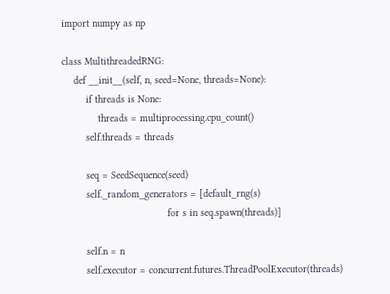import numpy as np

class MultithreadedRNG:
    def __init__(self, n, seed=None, threads=None):
        if threads is None:
            threads = multiprocessing.cpu_count()
        self.threads = threads

        seq = SeedSequence(seed)
        self._random_generators = [default_rng(s)
                                   for s in seq.spawn(threads)]

        self.n = n
        self.executor = concurrent.futures.ThreadPoolExecutor(threads)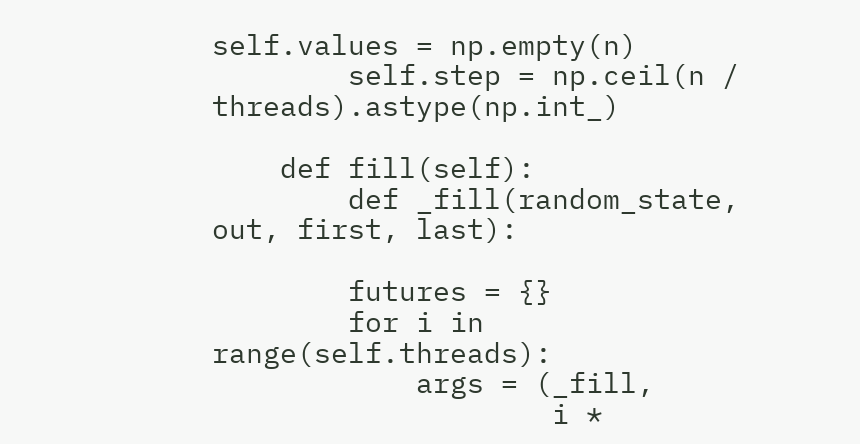self.values = np.empty(n)
        self.step = np.ceil(n / threads).astype(np.int_)

    def fill(self):
        def _fill(random_state, out, first, last):

        futures = {}
        for i in range(self.threads):
            args = (_fill,
                    i *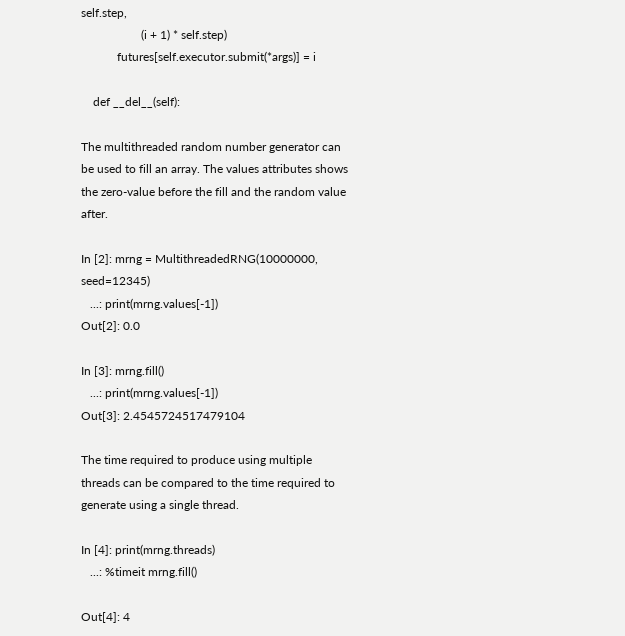self.step,
                    (i + 1) * self.step)
            futures[self.executor.submit(*args)] = i

    def __del__(self):

The multithreaded random number generator can be used to fill an array. The values attributes shows the zero-value before the fill and the random value after.

In [2]: mrng = MultithreadedRNG(10000000, seed=12345)
   ...: print(mrng.values[-1])
Out[2]: 0.0

In [3]: mrng.fill()
   ...: print(mrng.values[-1])
Out[3]: 2.4545724517479104

The time required to produce using multiple threads can be compared to the time required to generate using a single thread.

In [4]: print(mrng.threads)
   ...: %timeit mrng.fill()

Out[4]: 4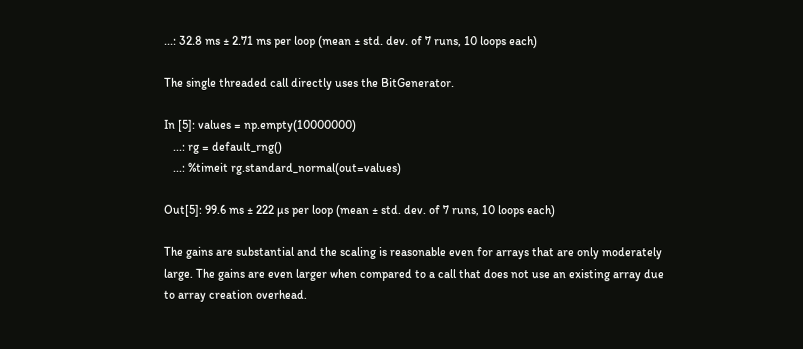...: 32.8 ms ± 2.71 ms per loop (mean ± std. dev. of 7 runs, 10 loops each)

The single threaded call directly uses the BitGenerator.

In [5]: values = np.empty(10000000)
   ...: rg = default_rng()
   ...: %timeit rg.standard_normal(out=values)

Out[5]: 99.6 ms ± 222 µs per loop (mean ± std. dev. of 7 runs, 10 loops each)

The gains are substantial and the scaling is reasonable even for arrays that are only moderately large. The gains are even larger when compared to a call that does not use an existing array due to array creation overhead.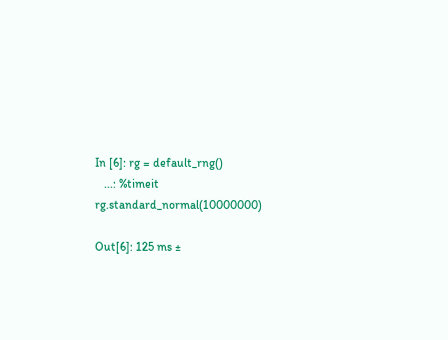In [6]: rg = default_rng()
   ...: %timeit rg.standard_normal(10000000)

Out[6]: 125 ms ±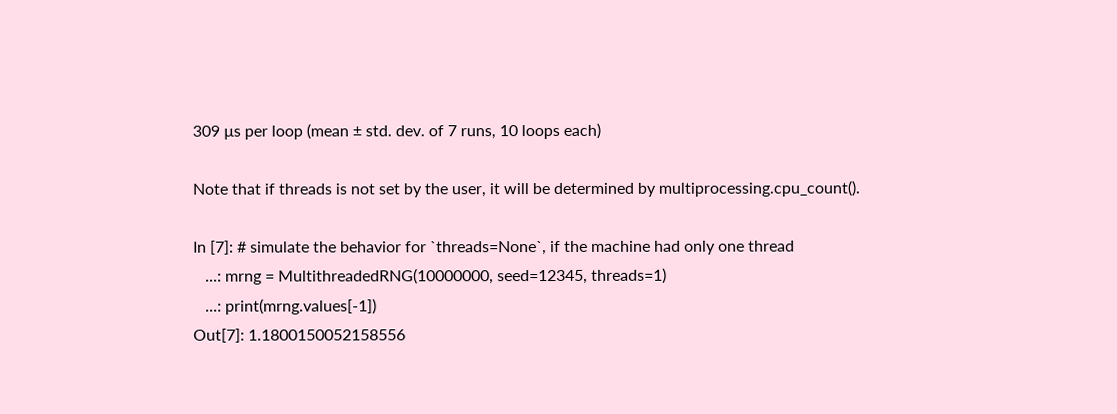309 µs per loop (mean ± std. dev. of 7 runs, 10 loops each)

Note that if threads is not set by the user, it will be determined by multiprocessing.cpu_count().

In [7]: # simulate the behavior for `threads=None`, if the machine had only one thread
   ...: mrng = MultithreadedRNG(10000000, seed=12345, threads=1)
   ...: print(mrng.values[-1])
Out[7]: 1.1800150052158556